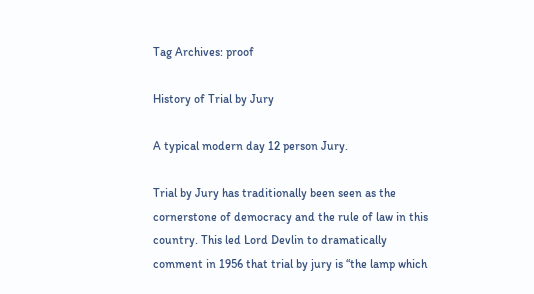Tag Archives: proof

History of Trial by Jury

A typical modern day 12 person Jury.

Trial by Jury has traditionally been seen as the cornerstone of democracy and the rule of law in this country. This led Lord Devlin to dramatically comment in 1956 that trial by jury is “the lamp which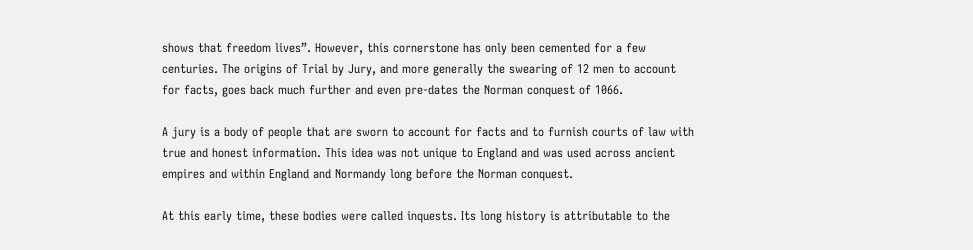shows that freedom lives”. However, this cornerstone has only been cemented for a few centuries. The origins of Trial by Jury, and more generally the swearing of 12 men to account for facts, goes back much further and even pre-dates the Norman conquest of 1066.

A jury is a body of people that are sworn to account for facts and to furnish courts of law with true and honest information. This idea was not unique to England and was used across ancient empires and within England and Normandy long before the Norman conquest.

At this early time, these bodies were called inquests. Its long history is attributable to the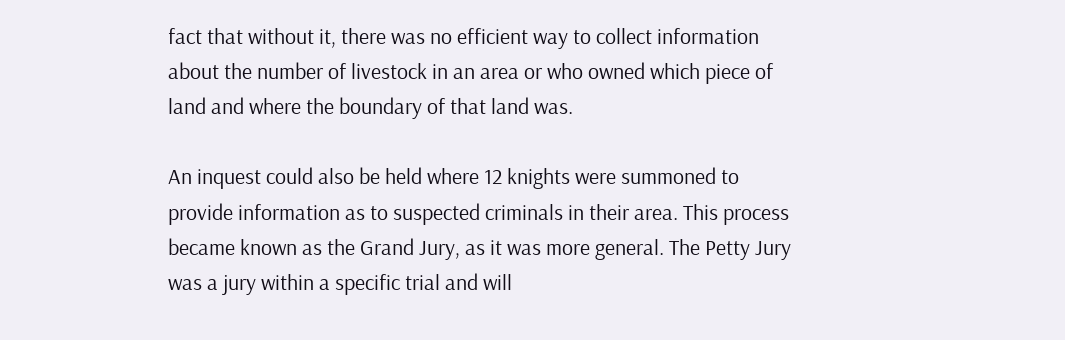fact that without it, there was no efficient way to collect information about the number of livestock in an area or who owned which piece of land and where the boundary of that land was.

An inquest could also be held where 12 knights were summoned to provide information as to suspected criminals in their area. This process became known as the Grand Jury, as it was more general. The Petty Jury was a jury within a specific trial and will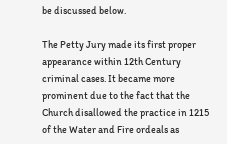be discussed below.

The Petty Jury made its first proper appearance within 12th Century criminal cases. It became more prominent due to the fact that the Church disallowed the practice in 1215 of the Water and Fire ordeals as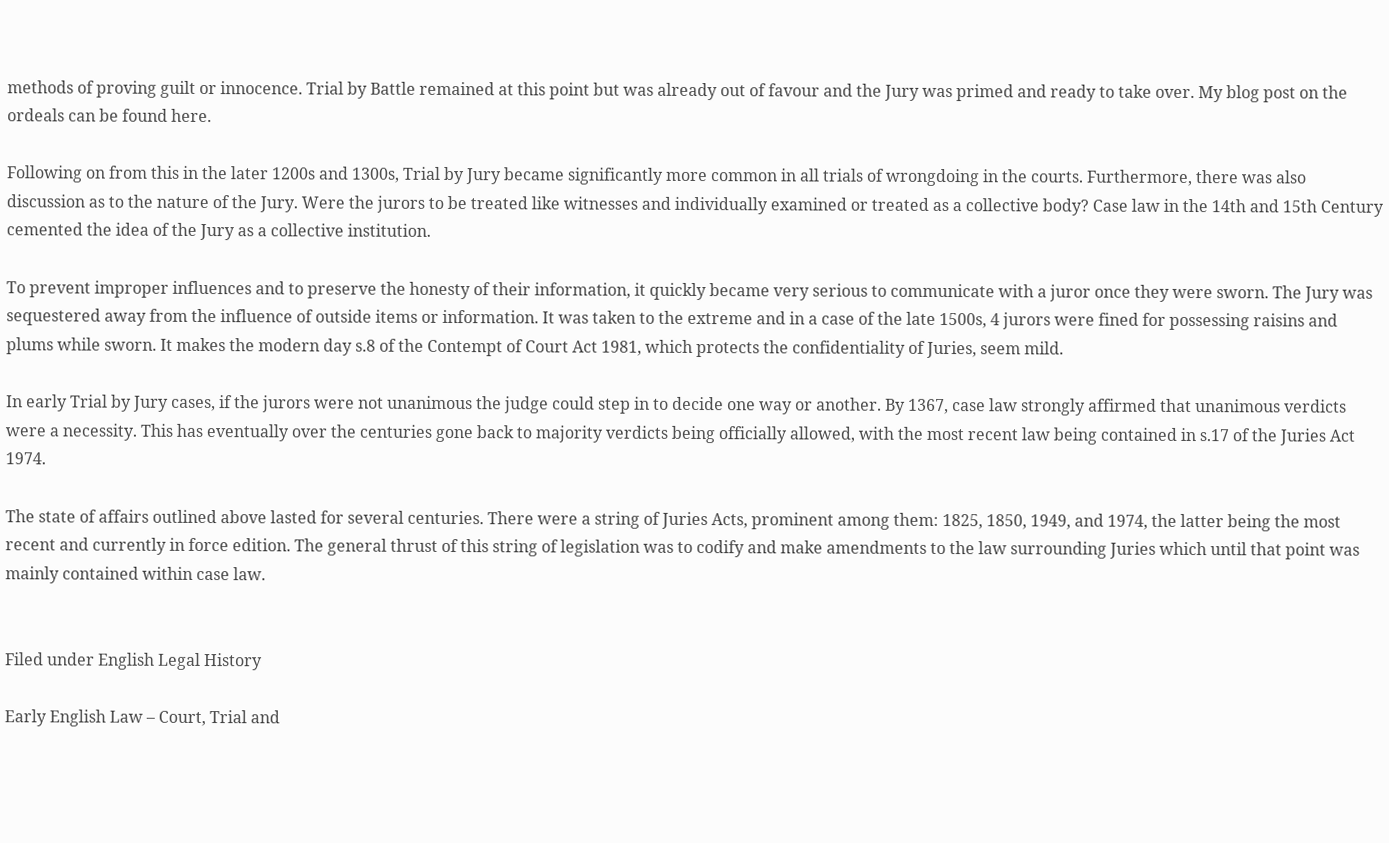methods of proving guilt or innocence. Trial by Battle remained at this point but was already out of favour and the Jury was primed and ready to take over. My blog post on the ordeals can be found here.

Following on from this in the later 1200s and 1300s, Trial by Jury became significantly more common in all trials of wrongdoing in the courts. Furthermore, there was also discussion as to the nature of the Jury. Were the jurors to be treated like witnesses and individually examined or treated as a collective body? Case law in the 14th and 15th Century cemented the idea of the Jury as a collective institution.

To prevent improper influences and to preserve the honesty of their information, it quickly became very serious to communicate with a juror once they were sworn. The Jury was sequestered away from the influence of outside items or information. It was taken to the extreme and in a case of the late 1500s, 4 jurors were fined for possessing raisins and plums while sworn. It makes the modern day s.8 of the Contempt of Court Act 1981, which protects the confidentiality of Juries, seem mild.

In early Trial by Jury cases, if the jurors were not unanimous the judge could step in to decide one way or another. By 1367, case law strongly affirmed that unanimous verdicts were a necessity. This has eventually over the centuries gone back to majority verdicts being officially allowed, with the most recent law being contained in s.17 of the Juries Act 1974.

The state of affairs outlined above lasted for several centuries. There were a string of Juries Acts, prominent among them: 1825, 1850, 1949, and 1974, the latter being the most recent and currently in force edition. The general thrust of this string of legislation was to codify and make amendments to the law surrounding Juries which until that point was mainly contained within case law.


Filed under English Legal History

Early English Law – Court, Trial and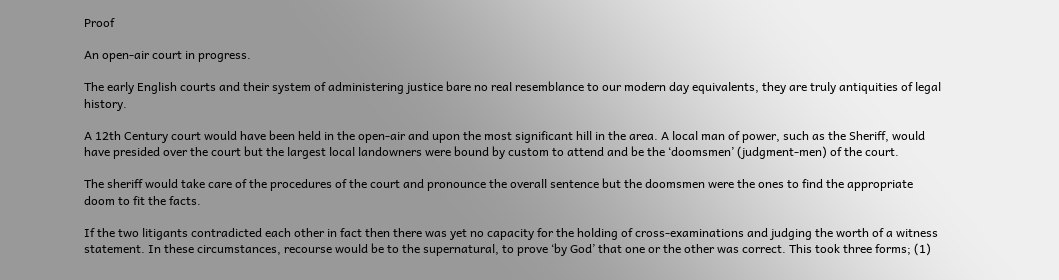Proof

An open-air court in progress.

The early English courts and their system of administering justice bare no real resemblance to our modern day equivalents, they are truly antiquities of legal history.

A 12th Century court would have been held in the open-air and upon the most significant hill in the area. A local man of power, such as the Sheriff, would have presided over the court but the largest local landowners were bound by custom to attend and be the ‘doomsmen’ (judgment-men) of the court.

The sheriff would take care of the procedures of the court and pronounce the overall sentence but the doomsmen were the ones to find the appropriate doom to fit the facts.

If the two litigants contradicted each other in fact then there was yet no capacity for the holding of cross-examinations and judging the worth of a witness statement. In these circumstances, recourse would be to the supernatural, to prove ‘by God’ that one or the other was correct. This took three forms; (1)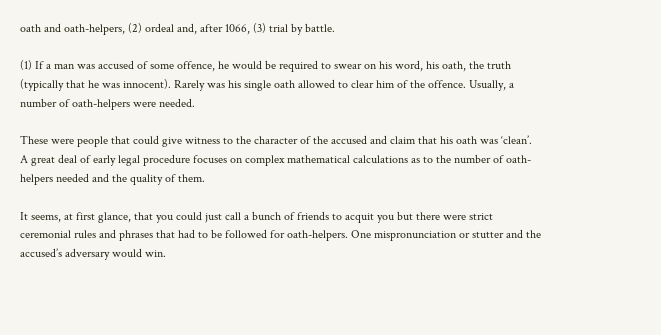oath and oath-helpers, (2) ordeal and, after 1066, (3) trial by battle.

(1) If a man was accused of some offence, he would be required to swear on his word, his oath, the truth (typically that he was innocent). Rarely was his single oath allowed to clear him of the offence. Usually, a number of oath-helpers were needed.

These were people that could give witness to the character of the accused and claim that his oath was ‘clean’. A great deal of early legal procedure focuses on complex mathematical calculations as to the number of oath-helpers needed and the quality of them.

It seems, at first glance, that you could just call a bunch of friends to acquit you but there were strict ceremonial rules and phrases that had to be followed for oath-helpers. One mispronunciation or stutter and the accused’s adversary would win.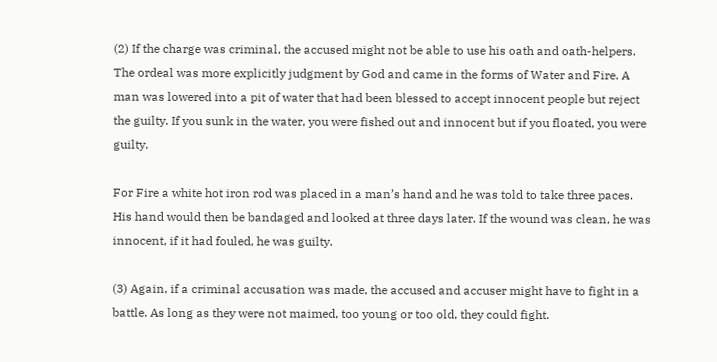(2) If the charge was criminal, the accused might not be able to use his oath and oath-helpers. The ordeal was more explicitly judgment by God and came in the forms of Water and Fire. A man was lowered into a pit of water that had been blessed to accept innocent people but reject the guilty. If you sunk in the water, you were fished out and innocent but if you floated, you were guilty.

For Fire a white hot iron rod was placed in a man’s hand and he was told to take three paces. His hand would then be bandaged and looked at three days later. If the wound was clean, he was innocent, if it had fouled, he was guilty.

(3) Again, if a criminal accusation was made, the accused and accuser might have to fight in a battle. As long as they were not maimed, too young or too old, they could fight.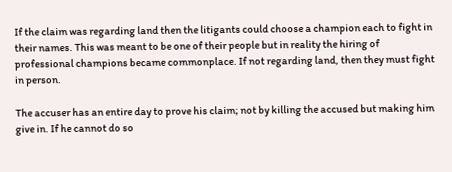If the claim was regarding land then the litigants could choose a champion each to fight in their names. This was meant to be one of their people but in reality the hiring of professional champions became commonplace. If not regarding land, then they must fight in person.

The accuser has an entire day to prove his claim; not by killing the accused but making him give in. If he cannot do so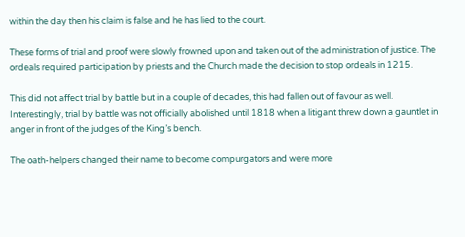within the day then his claim is false and he has lied to the court.

These forms of trial and proof were slowly frowned upon and taken out of the administration of justice. The ordeals required participation by priests and the Church made the decision to stop ordeals in 1215.

This did not affect trial by battle but in a couple of decades, this had fallen out of favour as well. Interestingly, trial by battle was not officially abolished until 1818 when a litigant threw down a gauntlet in anger in front of the judges of the King’s bench.

The oath-helpers changed their name to become compurgators and were more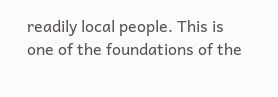readily local people. This is one of the foundations of the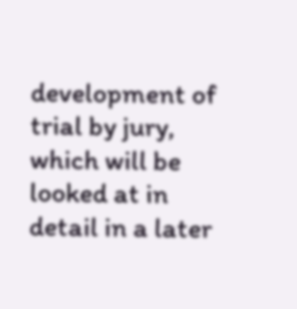development of trial by jury, which will be looked at in detail in a later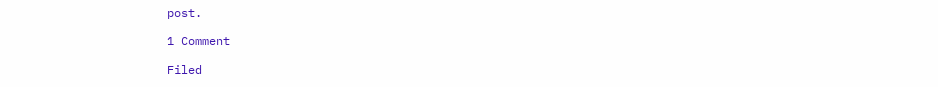post.

1 Comment

Filed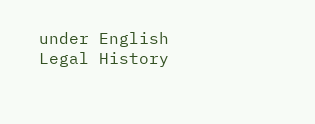under English Legal History